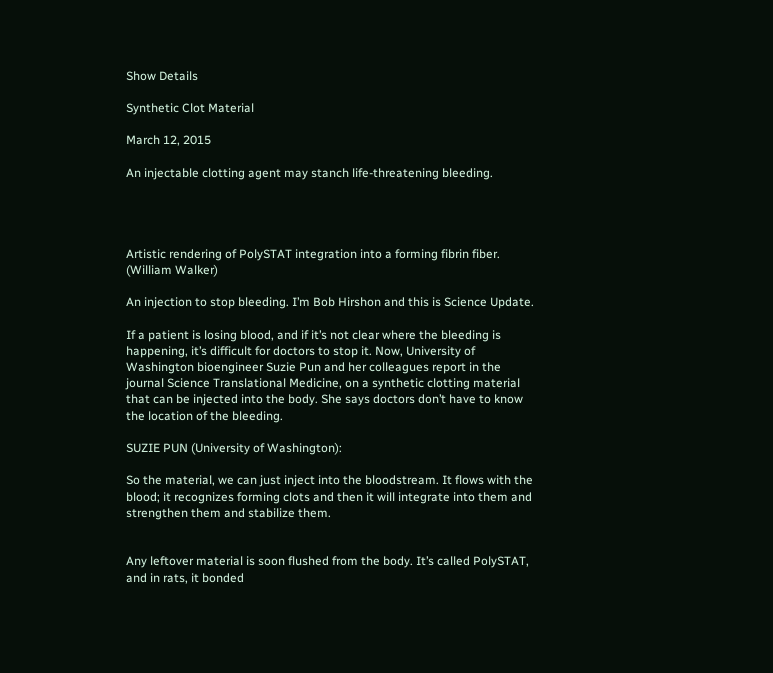Show Details

Synthetic Clot Material

March 12, 2015

An injectable clotting agent may stanch life-threatening bleeding.




Artistic rendering of PolySTAT integration into a forming fibrin fiber. (William Walker)

An injection to stop bleeding. I’m Bob Hirshon and this is Science Update.

If a patient is losing blood, and if it’s not clear where the bleeding is happening, it’s difficult for doctors to stop it. Now, University of Washington bioengineer Suzie Pun and her colleagues report in the journal Science Translational Medicine, on a synthetic clotting material that can be injected into the body. She says doctors don’t have to know the location of the bleeding.

SUZIE PUN (University of Washington):

So the material, we can just inject into the bloodstream. It flows with the blood; it recognizes forming clots and then it will integrate into them and strengthen them and stabilize them.


Any leftover material is soon flushed from the body. It’s called PolySTAT, and in rats, it bonded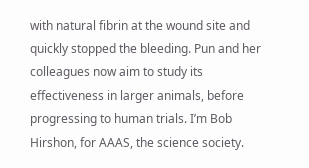with natural fibrin at the wound site and quickly stopped the bleeding. Pun and her colleagues now aim to study its effectiveness in larger animals, before progressing to human trials. I’m Bob Hirshon, for AAAS, the science society.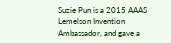Suzie Pun is a 2015 AAAS Lemelson Invention Ambassador, and gave a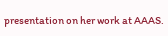presentation on her work at AAAS.